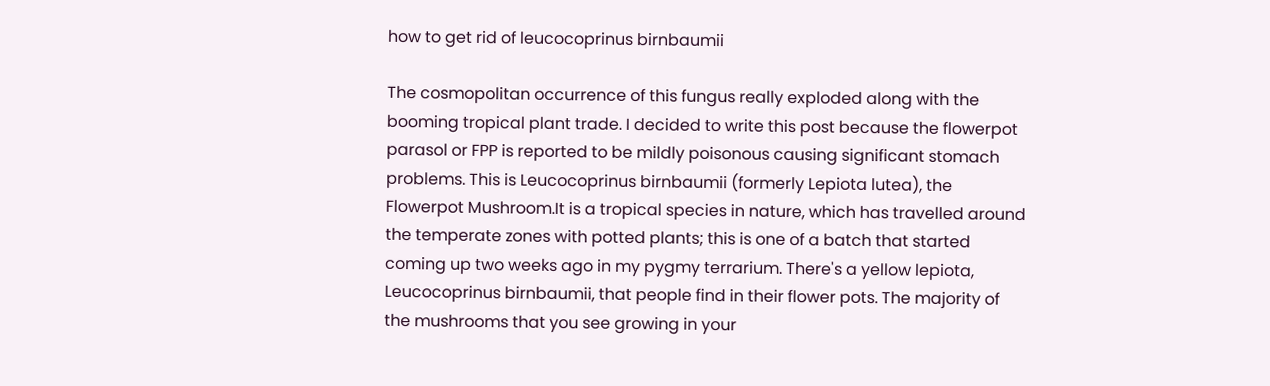how to get rid of leucocoprinus birnbaumii

The cosmopolitan occurrence of this fungus really exploded along with the booming tropical plant trade. I decided to write this post because the flowerpot parasol or FPP is reported to be mildly poisonous causing significant stomach problems. This is Leucocoprinus birnbaumii (formerly Lepiota lutea), the Flowerpot Mushroom.It is a tropical species in nature, which has travelled around the temperate zones with potted plants; this is one of a batch that started coming up two weeks ago in my pygmy terrarium. There's a yellow lepiota, Leucocoprinus birnbaumii, that people find in their flower pots. The majority of the mushrooms that you see growing in your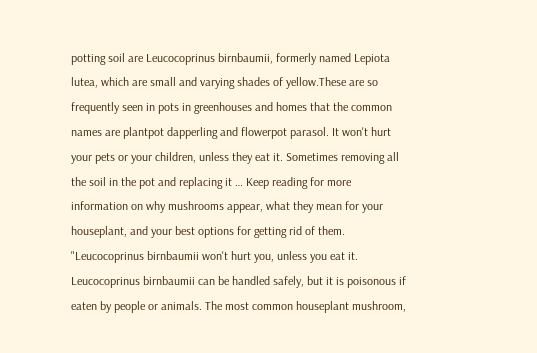potting soil are Leucocoprinus birnbaumii, formerly named Lepiota lutea, which are small and varying shades of yellow.These are so frequently seen in pots in greenhouses and homes that the common names are plantpot dapperling and flowerpot parasol. It won't hurt your pets or your children, unless they eat it. Sometimes removing all the soil in the pot and replacing it … Keep reading for more information on why mushrooms appear, what they mean for your houseplant, and your best options for getting rid of them. "Leucocoprinus birnbaumii won't hurt you, unless you eat it. Leucocoprinus birnbaumii can be handled safely, but it is poisonous if eaten by people or animals. The most common houseplant mushroom,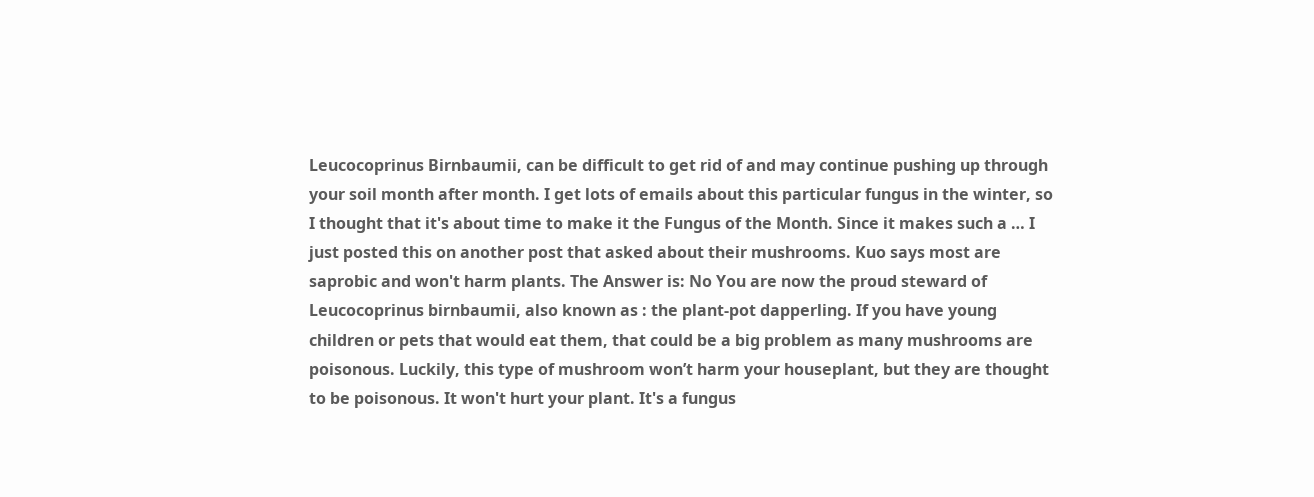Leucocoprinus Birnbaumii, can be difficult to get rid of and may continue pushing up through your soil month after month. I get lots of emails about this particular fungus in the winter, so I thought that it's about time to make it the Fungus of the Month. Since it makes such a … I just posted this on another post that asked about their mushrooms. Kuo says most are saprobic and won't harm plants. The Answer is: No You are now the proud steward of Leucocoprinus birnbaumii, also known as : the plant-pot dapperling. If you have young children or pets that would eat them, that could be a big problem as many mushrooms are poisonous. Luckily, this type of mushroom won’t harm your houseplant, but they are thought to be poisonous. It won't hurt your plant. It's a fungus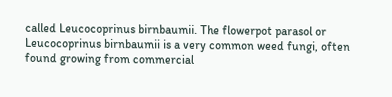called Leucocoprinus birnbaumii. The flowerpot parasol or Leucocoprinus birnbaumii is a very common weed fungi, often found growing from commercial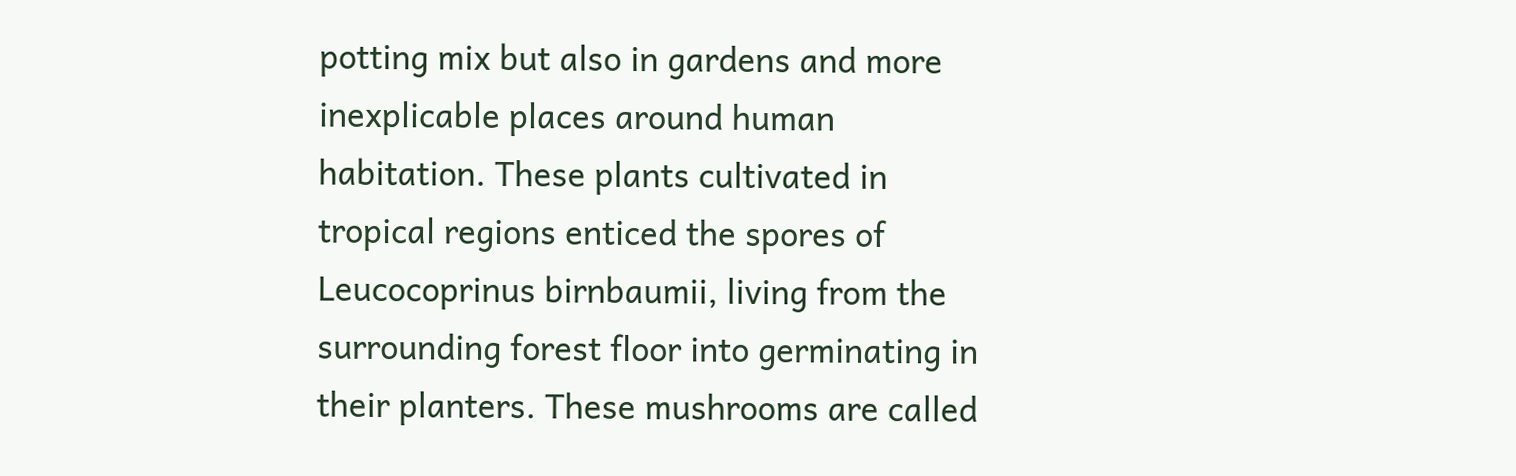potting mix but also in gardens and more inexplicable places around human habitation. These plants cultivated in tropical regions enticed the spores of Leucocoprinus birnbaumii, living from the surrounding forest floor into germinating in their planters. These mushrooms are called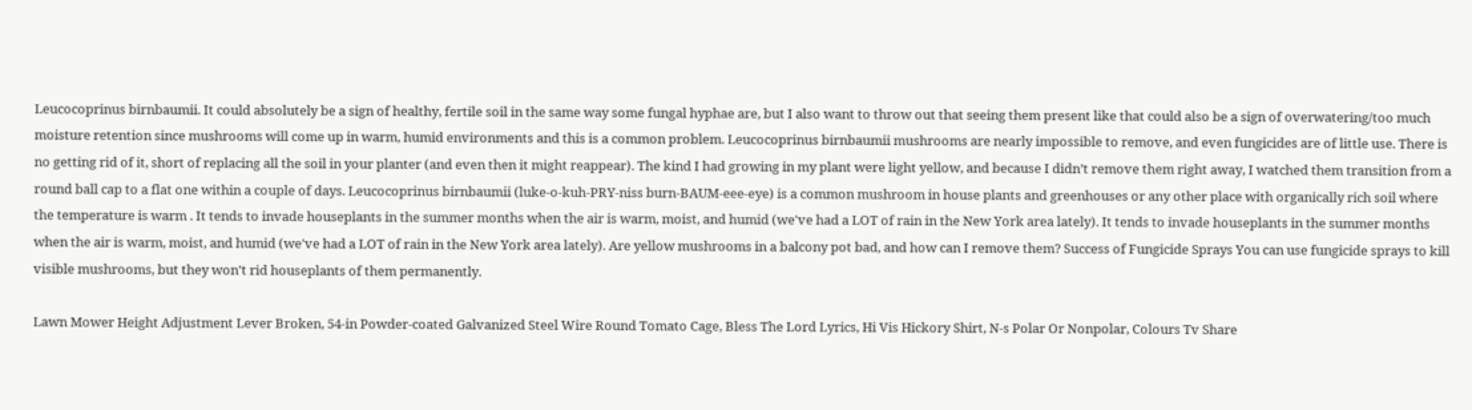Leucocoprinus birnbaumii. It could absolutely be a sign of healthy, fertile soil in the same way some fungal hyphae are, but I also want to throw out that seeing them present like that could also be a sign of overwatering/too much moisture retention since mushrooms will come up in warm, humid environments and this is a common problem. Leucocoprinus birnbaumii mushrooms are nearly impossible to remove, and even fungicides are of little use. There is no getting rid of it, short of replacing all the soil in your planter (and even then it might reappear). The kind I had growing in my plant were light yellow, and because I didn’t remove them right away, I watched them transition from a round ball cap to a flat one within a couple of days. Leucocoprinus birnbaumii (luke-o-kuh-PRY-niss burn-BAUM-eee-eye) is a common mushroom in house plants and greenhouses or any other place with organically rich soil where the temperature is warm . It tends to invade houseplants in the summer months when the air is warm, moist, and humid (we've had a LOT of rain in the New York area lately). It tends to invade houseplants in the summer months when the air is warm, moist, and humid (we've had a LOT of rain in the New York area lately). Are yellow mushrooms in a balcony pot bad, and how can I remove them? Success of Fungicide Sprays You can use fungicide sprays to kill visible mushrooms, but they won't rid houseplants of them permanently.

Lawn Mower Height Adjustment Lever Broken, 54-in Powder-coated Galvanized Steel Wire Round Tomato Cage, Bless The Lord Lyrics, Hi Vis Hickory Shirt, N-s Polar Or Nonpolar, Colours Tv Share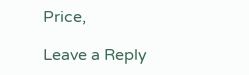Price,

Leave a Reply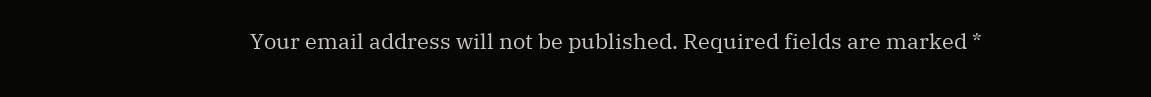Your email address will not be published. Required fields are marked *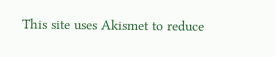This site uses Akismet to reduce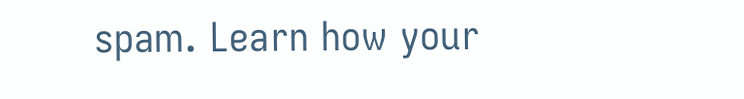spam. Learn how your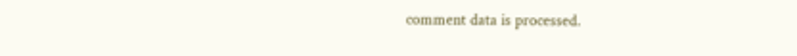comment data is processed.